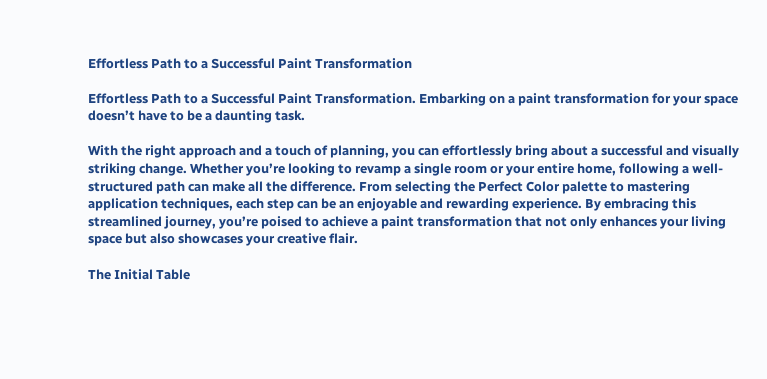Effortless Path to a Successful Paint Transformation

Effortless Path to a Successful Paint Transformation. Embarking on a paint transformation for your space doesn’t have to be a daunting task.

With the right approach and a touch of planning, you can effortlessly bring about a successful and visually striking change. Whether you’re looking to revamp a single room or your entire home, following a well-structured path can make all the difference. From selecting the Perfect Color palette to mastering application techniques, each step can be an enjoyable and rewarding experience. By embracing this streamlined journey, you’re poised to achieve a paint transformation that not only enhances your living space but also showcases your creative flair.

The Initial Table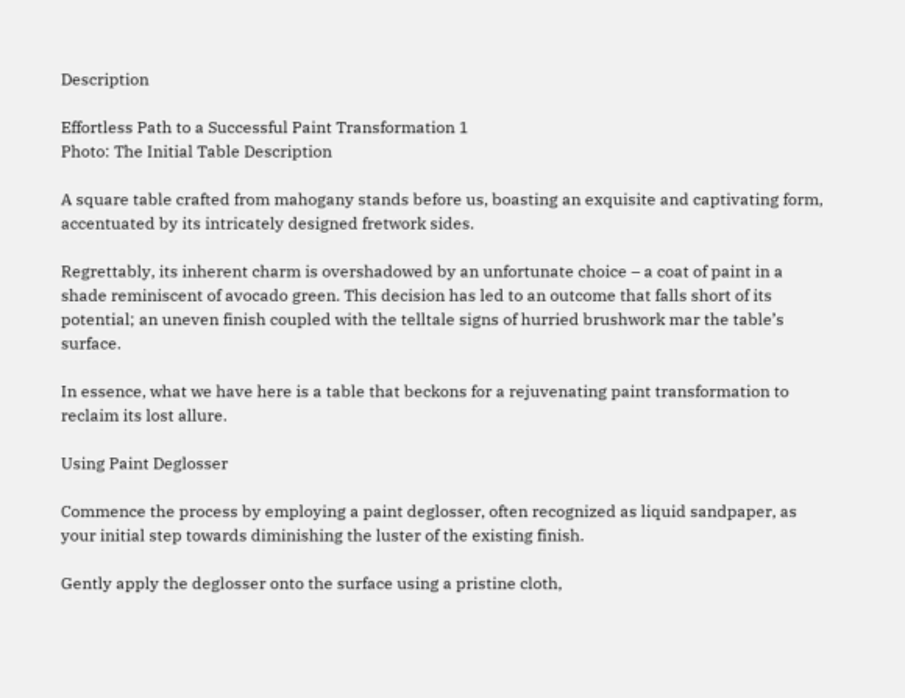Description

Effortless Path to a Successful Paint Transformation 1
Photo: The Initial Table Description

A square table crafted from mahogany stands before us, boasting an exquisite and captivating form, accentuated by its intricately designed fretwork sides.

Regrettably, its inherent charm is overshadowed by an unfortunate choice – a coat of paint in a shade reminiscent of avocado green. This decision has led to an outcome that falls short of its potential; an uneven finish coupled with the telltale signs of hurried brushwork mar the table’s surface.

In essence, what we have here is a table that beckons for a rejuvenating paint transformation to reclaim its lost allure.

Using Paint Deglosser

Commence the process by employing a paint deglosser, often recognized as liquid sandpaper, as your initial step towards diminishing the luster of the existing finish.

Gently apply the deglosser onto the surface using a pristine cloth,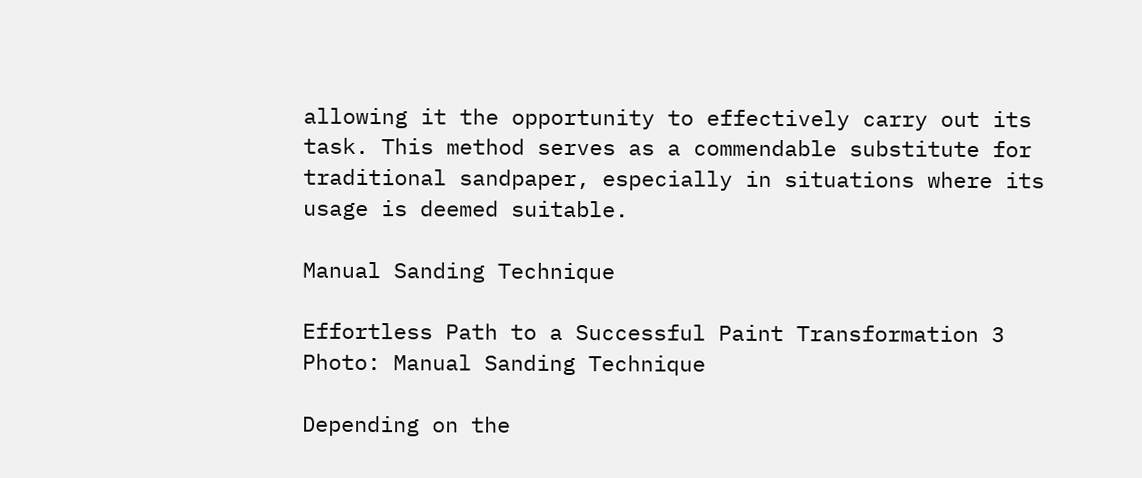allowing it the opportunity to effectively carry out its task. This method serves as a commendable substitute for traditional sandpaper, especially in situations where its usage is deemed suitable.

Manual Sanding Technique

Effortless Path to a Successful Paint Transformation 3
Photo: Manual Sanding Technique

Depending on the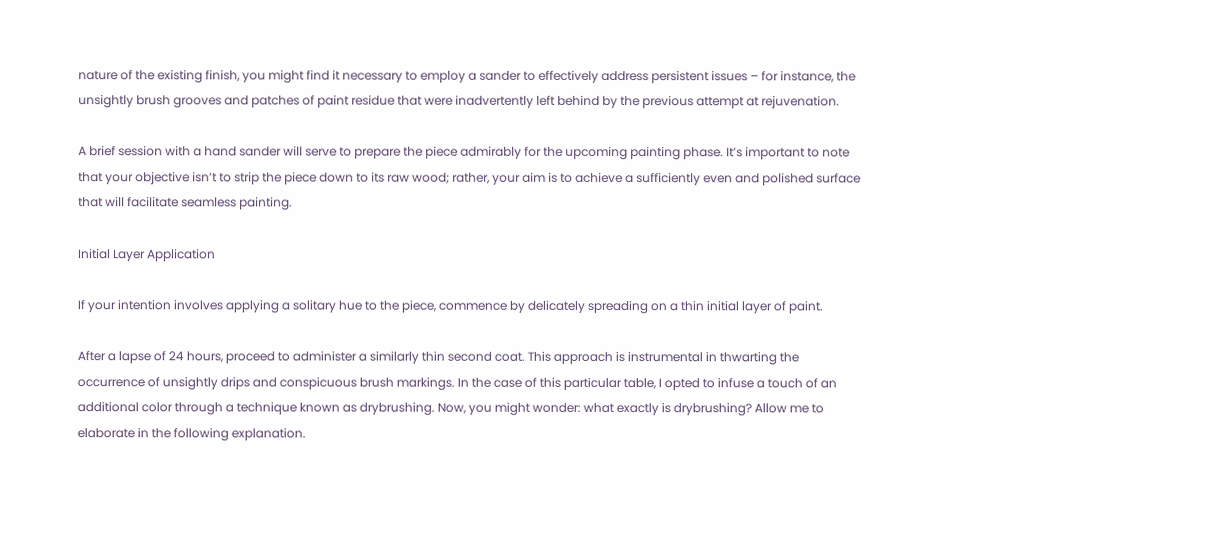nature of the existing finish, you might find it necessary to employ a sander to effectively address persistent issues – for instance, the unsightly brush grooves and patches of paint residue that were inadvertently left behind by the previous attempt at rejuvenation.

A brief session with a hand sander will serve to prepare the piece admirably for the upcoming painting phase. It’s important to note that your objective isn’t to strip the piece down to its raw wood; rather, your aim is to achieve a sufficiently even and polished surface that will facilitate seamless painting.

Initial Layer Application

If your intention involves applying a solitary hue to the piece, commence by delicately spreading on a thin initial layer of paint.

After a lapse of 24 hours, proceed to administer a similarly thin second coat. This approach is instrumental in thwarting the occurrence of unsightly drips and conspicuous brush markings. In the case of this particular table, I opted to infuse a touch of an additional color through a technique known as drybrushing. Now, you might wonder: what exactly is drybrushing? Allow me to elaborate in the following explanation.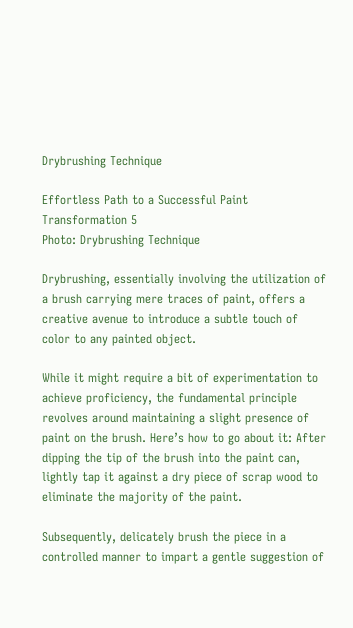Drybrushing Technique

Effortless Path to a Successful Paint Transformation 5
Photo: Drybrushing Technique

Drybrushing, essentially involving the utilization of a brush carrying mere traces of paint, offers a creative avenue to introduce a subtle touch of color to any painted object.

While it might require a bit of experimentation to achieve proficiency, the fundamental principle revolves around maintaining a slight presence of paint on the brush. Here’s how to go about it: After dipping the tip of the brush into the paint can, lightly tap it against a dry piece of scrap wood to eliminate the majority of the paint.

Subsequently, delicately brush the piece in a controlled manner to impart a gentle suggestion of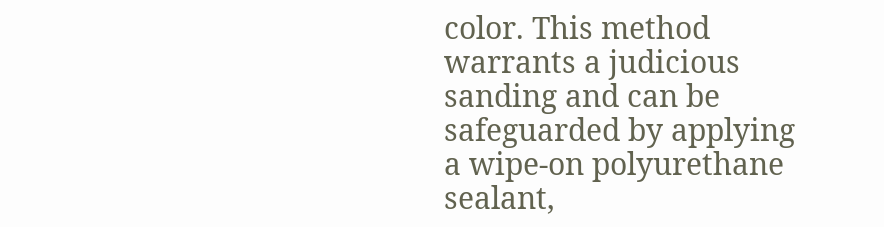color. This method warrants a judicious sanding and can be safeguarded by applying a wipe-on polyurethane sealant,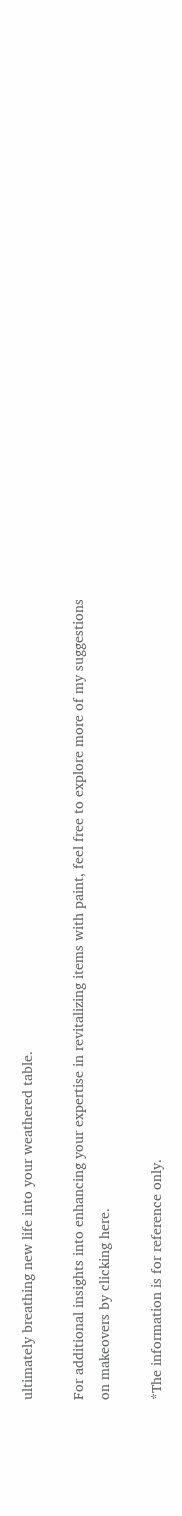ultimately breathing new life into your weathered table.

For additional insights into enhancing your expertise in revitalizing items with paint, feel free to explore more of my suggestions on makeovers by clicking here.

*The information is for reference only.